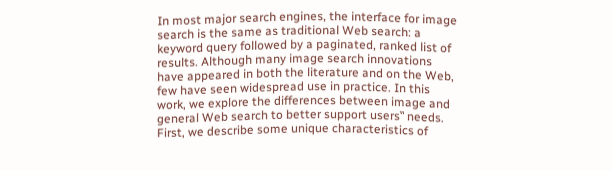In most major search engines, the interface for image search is the same as traditional Web search: a keyword query followed by a paginated, ranked list of results. Although many image search innovations have appeared in both the literature and on the Web, few have seen widespread use in practice. In this work, we explore the differences between image and general Web search to better support users‟ needs. First, we describe some unique characteristics of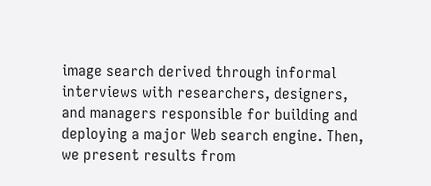image search derived through informal interviews with researchers, designers, and managers responsible for building and deploying a major Web search engine. Then, we present results from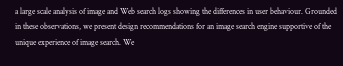a large scale analysis of image and Web search logs showing the differences in user behaviour. Grounded in these observations, we present design recommendations for an image search engine supportive of the unique experience of image search. We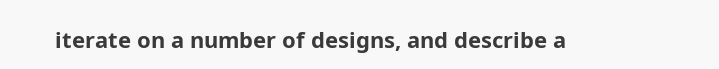iterate on a number of designs, and describe a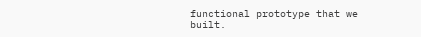functional prototype that we built.